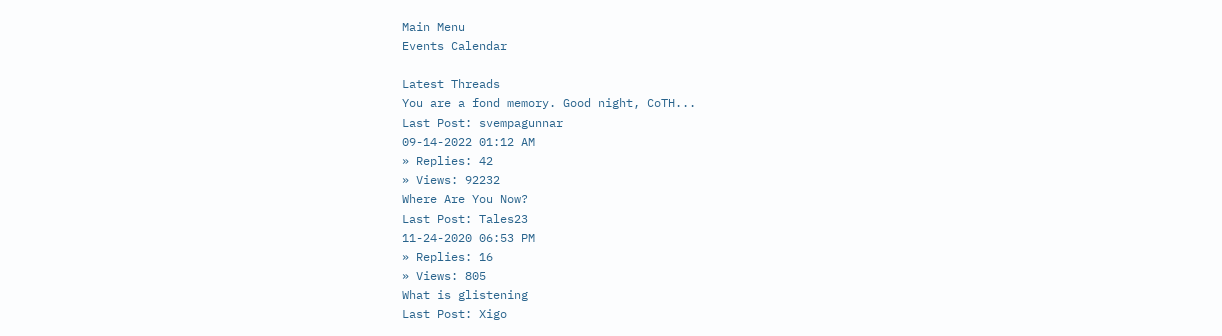Main Menu
Events Calendar

Latest Threads
You are a fond memory. Good night, CoTH...
Last Post: svempagunnar
09-14-2022 01:12 AM
» Replies: 42
» Views: 92232
Where Are You Now?
Last Post: Tales23
11-24-2020 06:53 PM
» Replies: 16
» Views: 805
What is glistening
Last Post: Xigo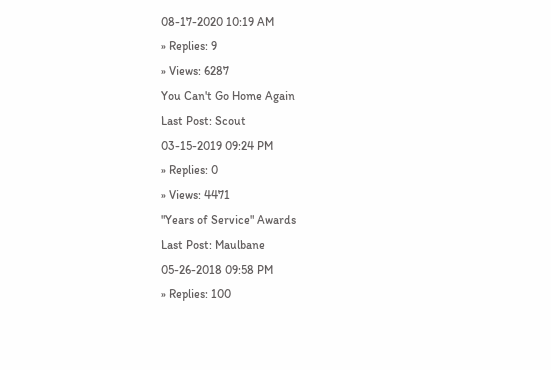08-17-2020 10:19 AM
» Replies: 9
» Views: 6287
You Can't Go Home Again
Last Post: Scout
03-15-2019 09:24 PM
» Replies: 0
» Views: 4471
"Years of Service" Awards
Last Post: Maulbane
05-26-2018 09:58 PM
» Replies: 100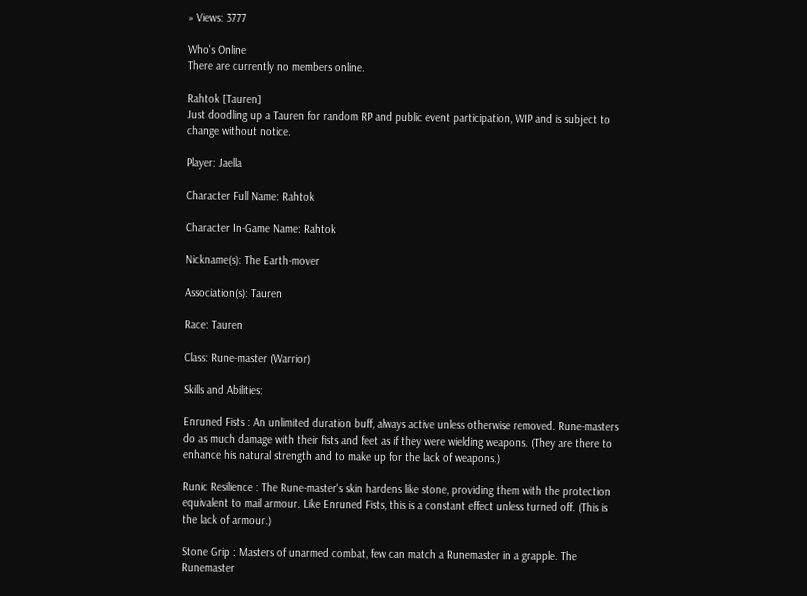» Views: 3777

Who's Online
There are currently no members online.

Rahtok [Tauren]
Just doodling up a Tauren for random RP and public event participation, WIP and is subject to change without notice.

Player: Jaella

Character Full Name: Rahtok

Character In-Game Name: Rahtok

Nickname(s): The Earth-mover

Association(s): Tauren

Race: Tauren

Class: Rune-master (Warrior)

Skills and Abilities:

Enruned Fists : An unlimited duration buff, always active unless otherwise removed. Rune-masters do as much damage with their fists and feet as if they were wielding weapons. (They are there to enhance his natural strength and to make up for the lack of weapons.)

Runic Resilience : The Rune-master's skin hardens like stone, providing them with the protection equivalent to mail armour. Like Enruned Fists, this is a constant effect unless turned off. (This is the lack of armour.)

Stone Grip : Masters of unarmed combat, few can match a Runemaster in a grapple. The Runemaster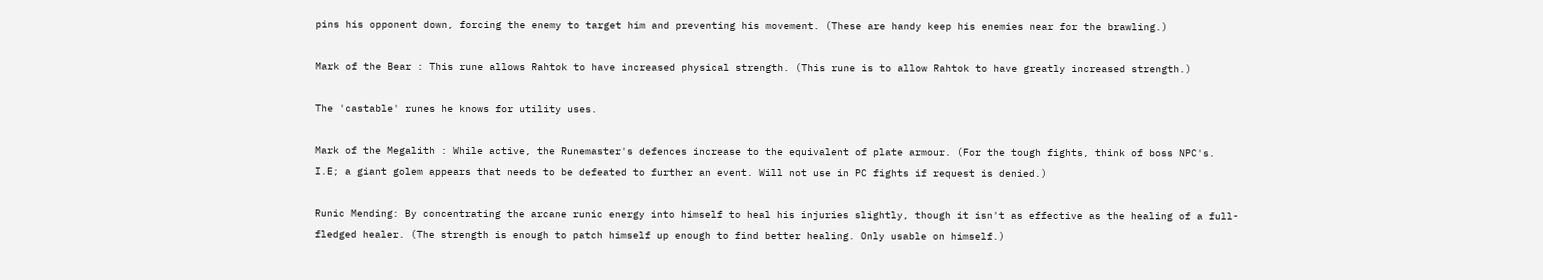pins his opponent down, forcing the enemy to target him and preventing his movement. (These are handy keep his enemies near for the brawling.)

Mark of the Bear : This rune allows Rahtok to have increased physical strength. (This rune is to allow Rahtok to have greatly increased strength.)

The 'castable' runes he knows for utility uses.

Mark of the Megalith : While active, the Runemaster's defences increase to the equivalent of plate armour. (For the tough fights, think of boss NPC's. I.E; a giant golem appears that needs to be defeated to further an event. Will not use in PC fights if request is denied.)

Runic Mending: By concentrating the arcane runic energy into himself to heal his injuries slightly, though it isn't as effective as the healing of a full-fledged healer. (The strength is enough to patch himself up enough to find better healing. Only usable on himself.)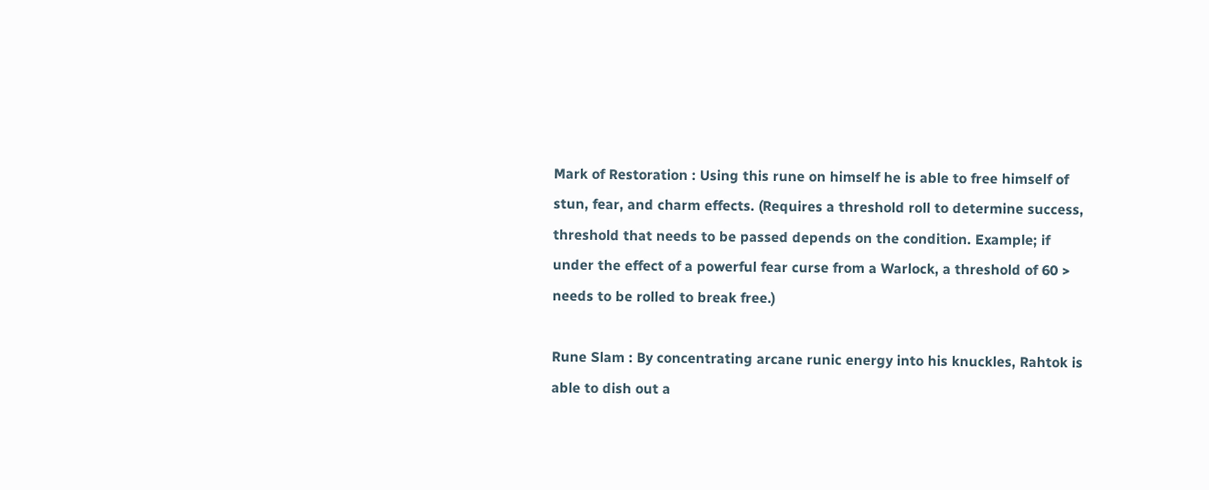Mark of Restoration : Using this rune on himself he is able to free himself of stun, fear, and charm effects. (Requires a threshold roll to determine success, threshold that needs to be passed depends on the condition. Example; if under the effect of a powerful fear curse from a Warlock, a threshold of 60 > needs to be rolled to break free.)

Rune Slam : By concentrating arcane runic energy into his knuckles, Rahtok is able to dish out a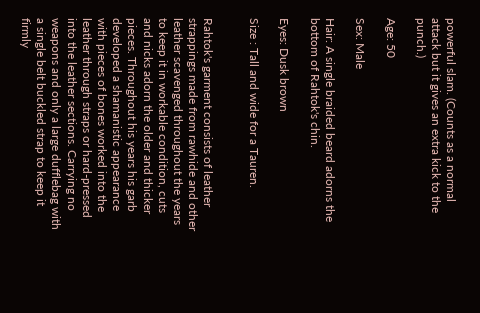powerful slam. (Counts as a normal attack but it gives an extra kick to the punch.)

Age: 50

Sex: Male

Hair: A single braided beard adorns the bottom of Rahtok's chin.

Eyes: Dusk brown

Size : Tall and wide for a Tauren.


Rahtok's garment consists of leather strappings made from rawhide and other leather scavenged throughout the years to keep it in workable condition, cuts and nicks adorn the older and thicker pieces. Throughout his years his garb developed a shamanistic appearance with pieces of bones worked into the leather through straps or hard-pressed into the leather sections. Carrying no weapons and only a large dufflebag with a single belt buckled strap to keep it firmly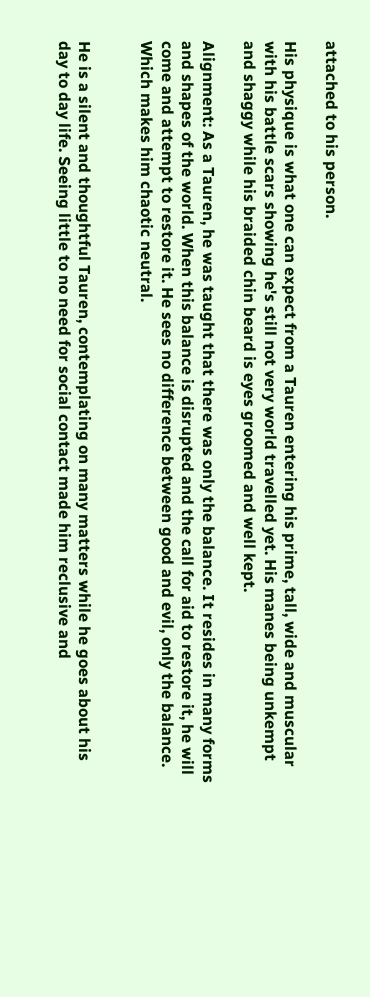attached to his person.

His physique is what one can expect from a Tauren entering his prime, tall, wide and muscular with his battle scars showing he's still not very world travelled yet. His manes being unkempt and shaggy while his braided chin beard is eyes groomed and well kept.

Alignment: As a Tauren, he was taught that there was only the balance. It resides in many forms and shapes of the world. When this balance is disrupted and the call for aid to restore it, he will come and attempt to restore it. He sees no difference between good and evil, only the balance. Which makes him chaotic neutral.


He is a silent and thoughtful Tauren, contemplating on many matters while he goes about his day to day life. Seeing little to no need for social contact made him reclusive and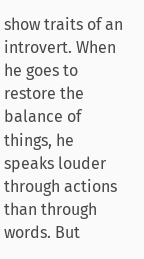show traits of an introvert. When he goes to restore the balance of things, he speaks louder through actions than through words. But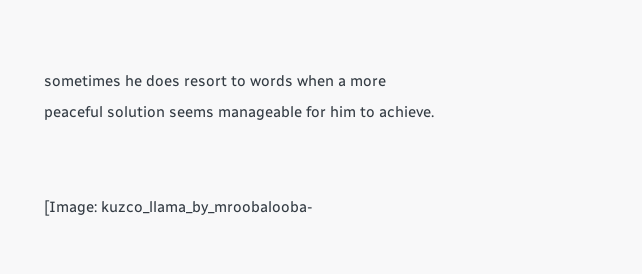sometimes he does resort to words when a more peaceful solution seems manageable for him to achieve.


[Image: kuzco_llama_by_mroobalooba-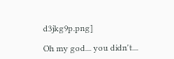d3jkg9p.png]

Oh my god... you didn't...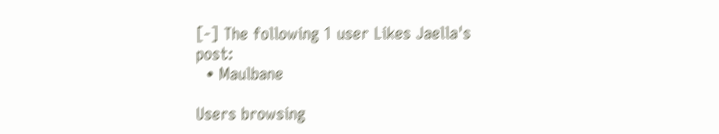[-] The following 1 user Likes Jaella's post:
  • Maulbane

Users browsing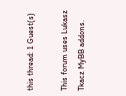this thread: 1 Guest(s)

This forum uses Lukasz Tkacz MyBB addons.